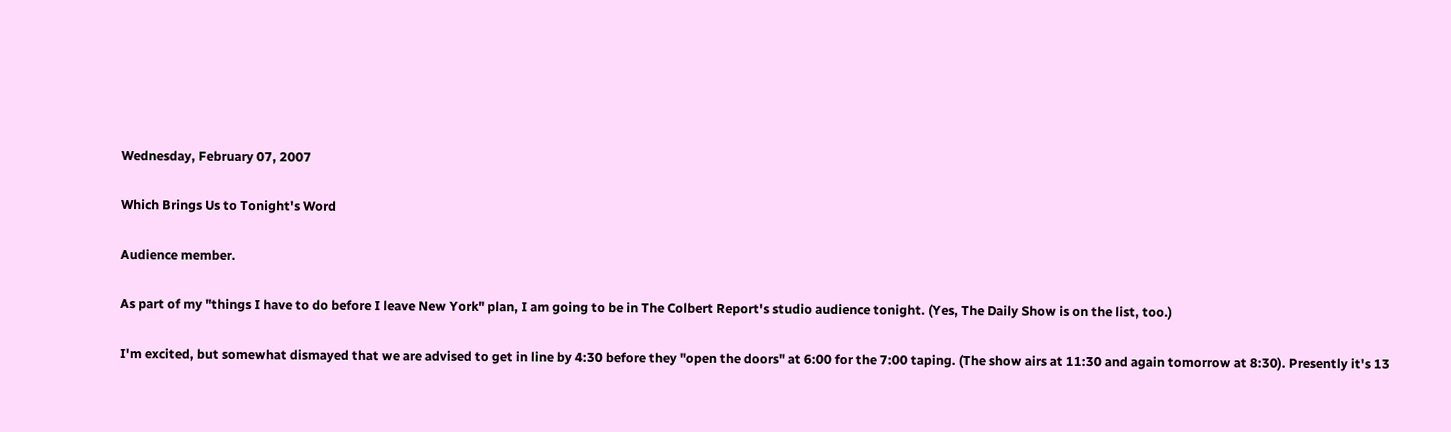Wednesday, February 07, 2007

Which Brings Us to Tonight's Word

Audience member.

As part of my "things I have to do before I leave New York" plan, I am going to be in The Colbert Report's studio audience tonight. (Yes, The Daily Show is on the list, too.)

I'm excited, but somewhat dismayed that we are advised to get in line by 4:30 before they "open the doors" at 6:00 for the 7:00 taping. (The show airs at 11:30 and again tomorrow at 8:30). Presently it's 13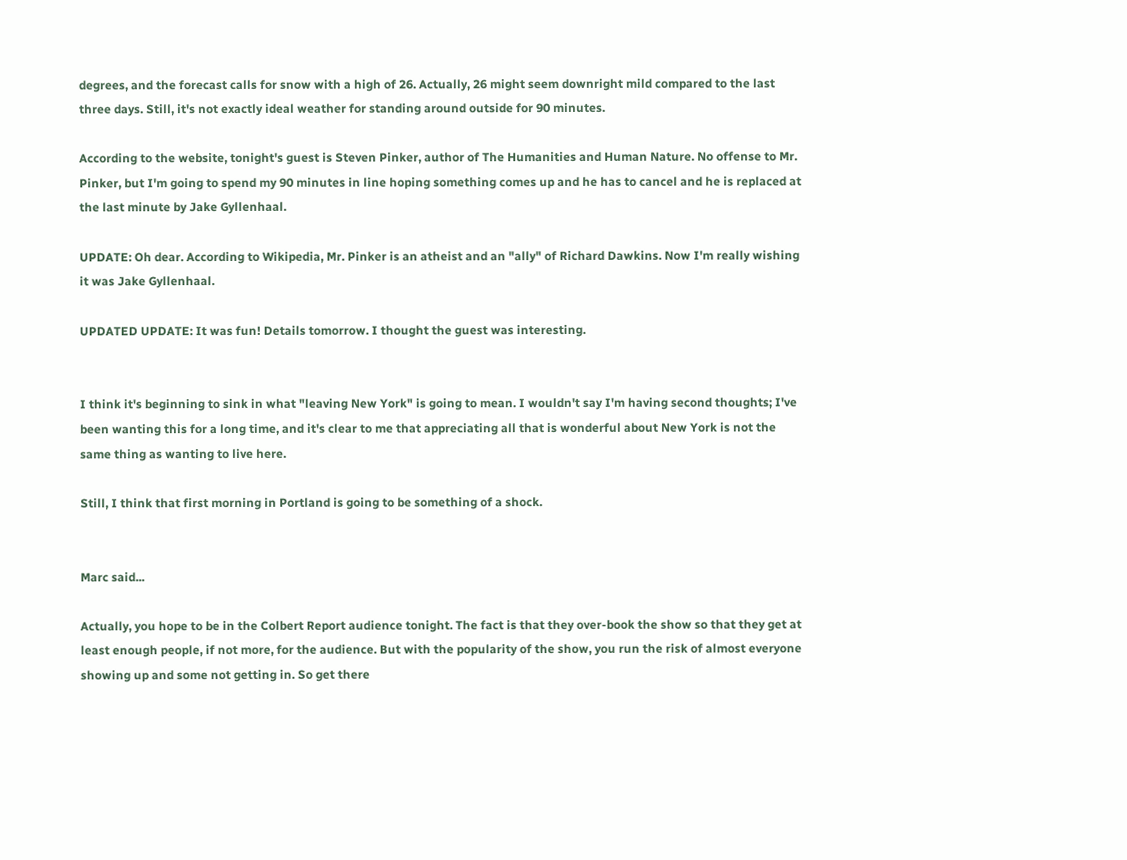degrees, and the forecast calls for snow with a high of 26. Actually, 26 might seem downright mild compared to the last three days. Still, it's not exactly ideal weather for standing around outside for 90 minutes.

According to the website, tonight's guest is Steven Pinker, author of The Humanities and Human Nature. No offense to Mr. Pinker, but I'm going to spend my 90 minutes in line hoping something comes up and he has to cancel and he is replaced at the last minute by Jake Gyllenhaal.

UPDATE: Oh dear. According to Wikipedia, Mr. Pinker is an atheist and an "ally" of Richard Dawkins. Now I'm really wishing it was Jake Gyllenhaal.

UPDATED UPDATE: It was fun! Details tomorrow. I thought the guest was interesting.


I think it's beginning to sink in what "leaving New York" is going to mean. I wouldn't say I'm having second thoughts; I've been wanting this for a long time, and it's clear to me that appreciating all that is wonderful about New York is not the same thing as wanting to live here.

Still, I think that first morning in Portland is going to be something of a shock.


Marc said...

Actually, you hope to be in the Colbert Report audience tonight. The fact is that they over-book the show so that they get at least enough people, if not more, for the audience. But with the popularity of the show, you run the risk of almost everyone showing up and some not getting in. So get there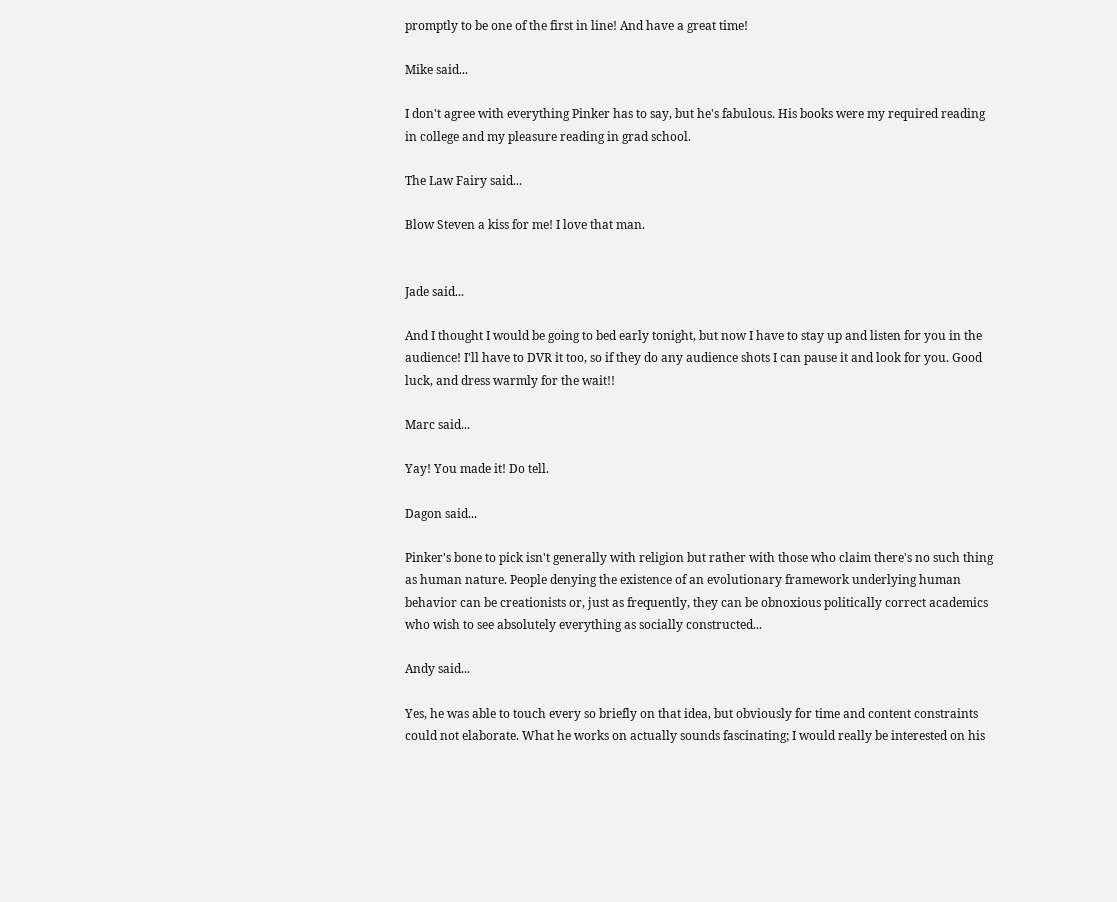promptly to be one of the first in line! And have a great time!

Mike said...

I don't agree with everything Pinker has to say, but he's fabulous. His books were my required reading in college and my pleasure reading in grad school.

The Law Fairy said...

Blow Steven a kiss for me! I love that man.


Jade said...

And I thought I would be going to bed early tonight, but now I have to stay up and listen for you in the audience! I'll have to DVR it too, so if they do any audience shots I can pause it and look for you. Good luck, and dress warmly for the wait!!

Marc said...

Yay! You made it! Do tell.

Dagon said...

Pinker's bone to pick isn't generally with religion but rather with those who claim there's no such thing as human nature. People denying the existence of an evolutionary framework underlying human behavior can be creationists or, just as frequently, they can be obnoxious politically correct academics who wish to see absolutely everything as socially constructed...

Andy said...

Yes, he was able to touch every so briefly on that idea, but obviously for time and content constraints could not elaborate. What he works on actually sounds fascinating; I would really be interested on his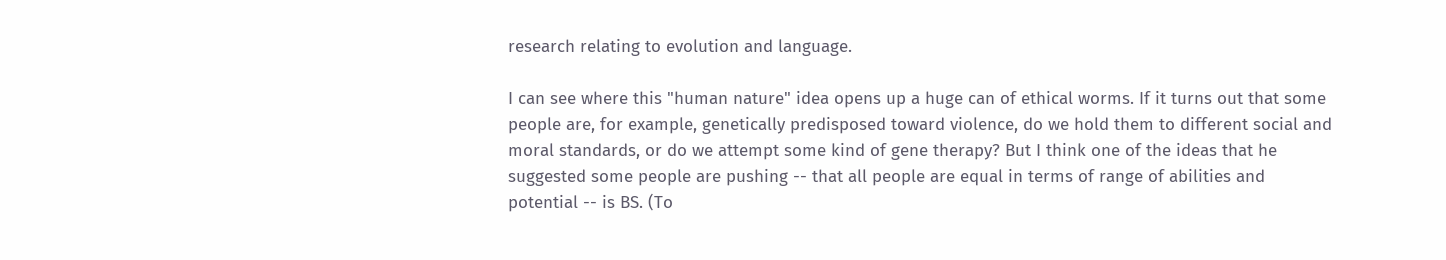research relating to evolution and language.

I can see where this "human nature" idea opens up a huge can of ethical worms. If it turns out that some people are, for example, genetically predisposed toward violence, do we hold them to different social and moral standards, or do we attempt some kind of gene therapy? But I think one of the ideas that he suggested some people are pushing -- that all people are equal in terms of range of abilities and potential -- is BS. (To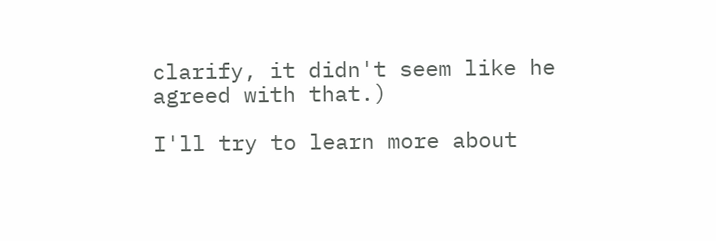clarify, it didn't seem like he agreed with that.)

I'll try to learn more about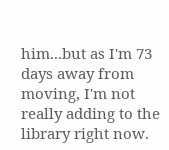him...but as I'm 73 days away from moving, I'm not really adding to the library right now.